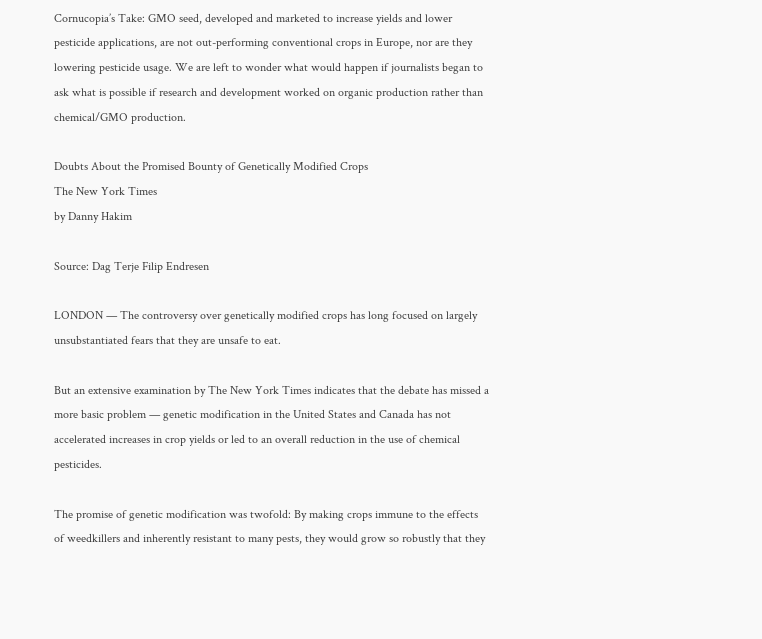Cornucopia’s Take: GMO seed, developed and marketed to increase yields and lower pesticide applications, are not out-performing conventional crops in Europe, nor are they lowering pesticide usage. We are left to wonder what would happen if journalists began to ask what is possible if research and development worked on organic production rather than chemical/GMO production.

Doubts About the Promised Bounty of Genetically Modified Crops
The New York Times
by Danny Hakim

Source: Dag Terje Filip Endresen

LONDON — The controversy over genetically modified crops has long focused on largely unsubstantiated fears that they are unsafe to eat.

But an extensive examination by The New York Times indicates that the debate has missed a more basic problem — genetic modification in the United States and Canada has not accelerated increases in crop yields or led to an overall reduction in the use of chemical pesticides.

The promise of genetic modification was twofold: By making crops immune to the effects of weedkillers and inherently resistant to many pests, they would grow so robustly that they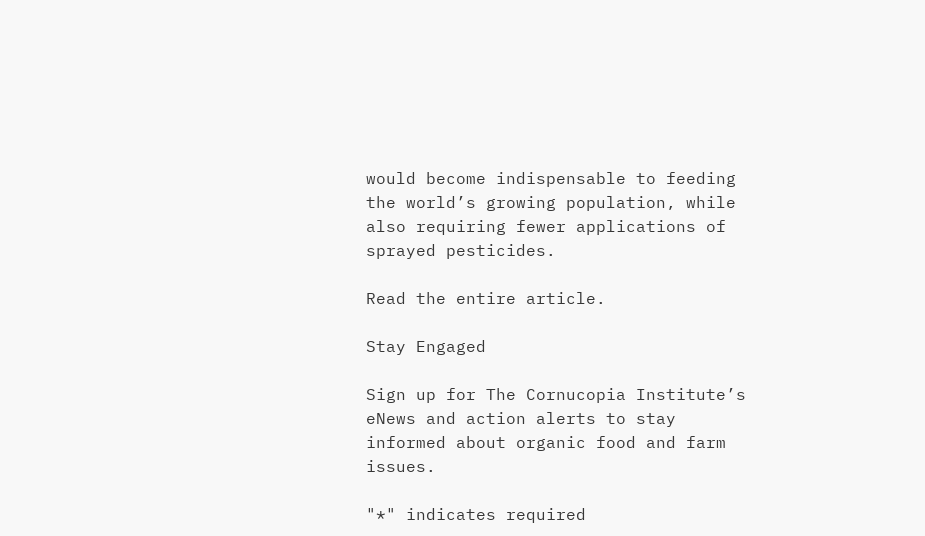would become indispensable to feeding the world’s growing population, while also requiring fewer applications of sprayed pesticides.

Read the entire article.

Stay Engaged

Sign up for The Cornucopia Institute’s eNews and action alerts to stay informed about organic food and farm issues.

"*" indicates required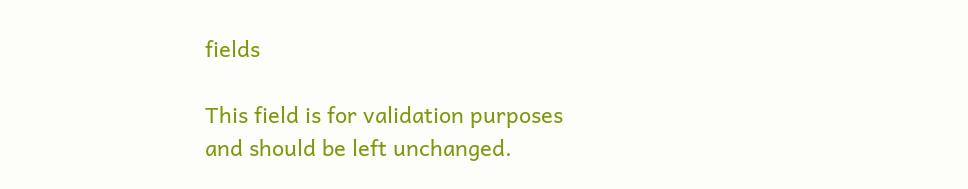fields

This field is for validation purposes and should be left unchanged.